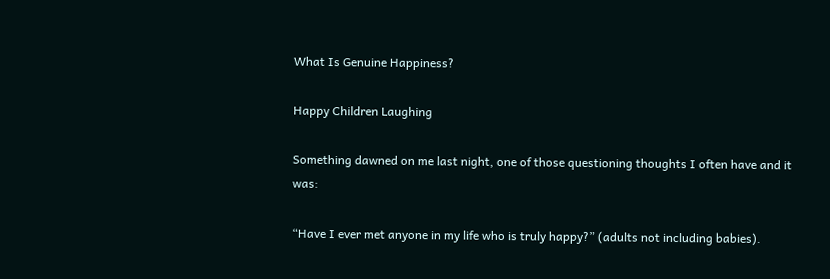What Is Genuine Happiness?

Happy Children Laughing

Something dawned on me last night, one of those questioning thoughts I often have and it was:

“Have I ever met anyone in my life who is truly happy?” (adults not including babies).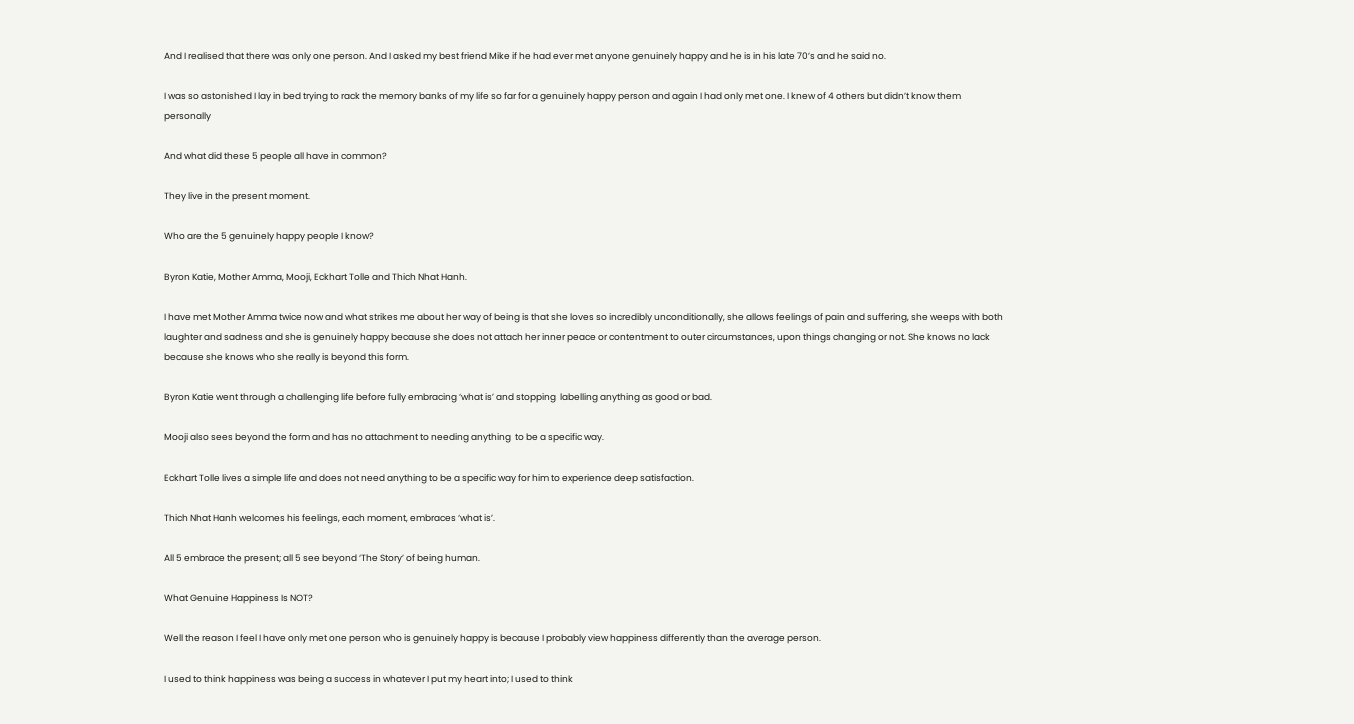And I realised that there was only one person. And I asked my best friend Mike if he had ever met anyone genuinely happy and he is in his late 70’s and he said no.

I was so astonished I lay in bed trying to rack the memory banks of my life so far for a genuinely happy person and again I had only met one. I knew of 4 others but didn’t know them personally

And what did these 5 people all have in common?

They live in the present moment.

Who are the 5 genuinely happy people I know?

Byron Katie, Mother Amma, Mooji, Eckhart Tolle and Thich Nhat Hanh.

I have met Mother Amma twice now and what strikes me about her way of being is that she loves so incredibly unconditionally, she allows feelings of pain and suffering, she weeps with both laughter and sadness and she is genuinely happy because she does not attach her inner peace or contentment to outer circumstances, upon things changing or not. She knows no lack because she knows who she really is beyond this form.

Byron Katie went through a challenging life before fully embracing ‘what is’ and stopping  labelling anything as good or bad.

Mooji also sees beyond the form and has no attachment to needing anything  to be a specific way.

Eckhart Tolle lives a simple life and does not need anything to be a specific way for him to experience deep satisfaction.

Thich Nhat Hanh welcomes his feelings, each moment, embraces ‘what is’.

All 5 embrace the present; all 5 see beyond ‘The Story’ of being human.

What Genuine Happiness Is NOT?

Well the reason I feel I have only met one person who is genuinely happy is because I probably view happiness differently than the average person.

I used to think happiness was being a success in whatever I put my heart into; I used to think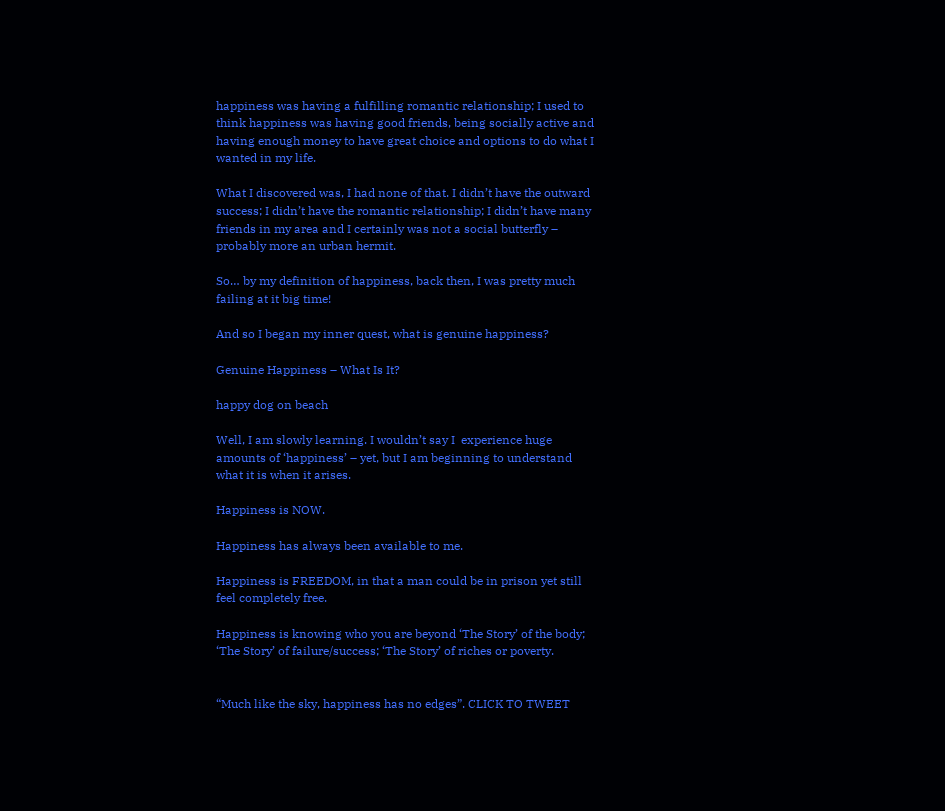happiness was having a fulfilling romantic relationship; I used to think happiness was having good friends, being socially active and having enough money to have great choice and options to do what I wanted in my life.

What I discovered was, I had none of that. I didn’t have the outward success; I didn’t have the romantic relationship; I didn’t have many friends in my area and I certainly was not a social butterfly – probably more an urban hermit.

So… by my definition of happiness, back then, I was pretty much failing at it big time!

And so I began my inner quest, what is genuine happiness?

Genuine Happiness – What Is It?

happy dog on beach

Well, I am slowly learning. I wouldn’t say I  experience huge amounts of ‘happiness’ – yet, but I am beginning to understand what it is when it arises.

Happiness is NOW.

Happiness has always been available to me.

Happiness is FREEDOM, in that a man could be in prison yet still feel completely free.

Happiness is knowing who you are beyond ‘The Story’ of the body; ‘The Story’ of failure/success; ‘The Story’ of riches or poverty.


“Much like the sky, happiness has no edges”. CLICK TO TWEET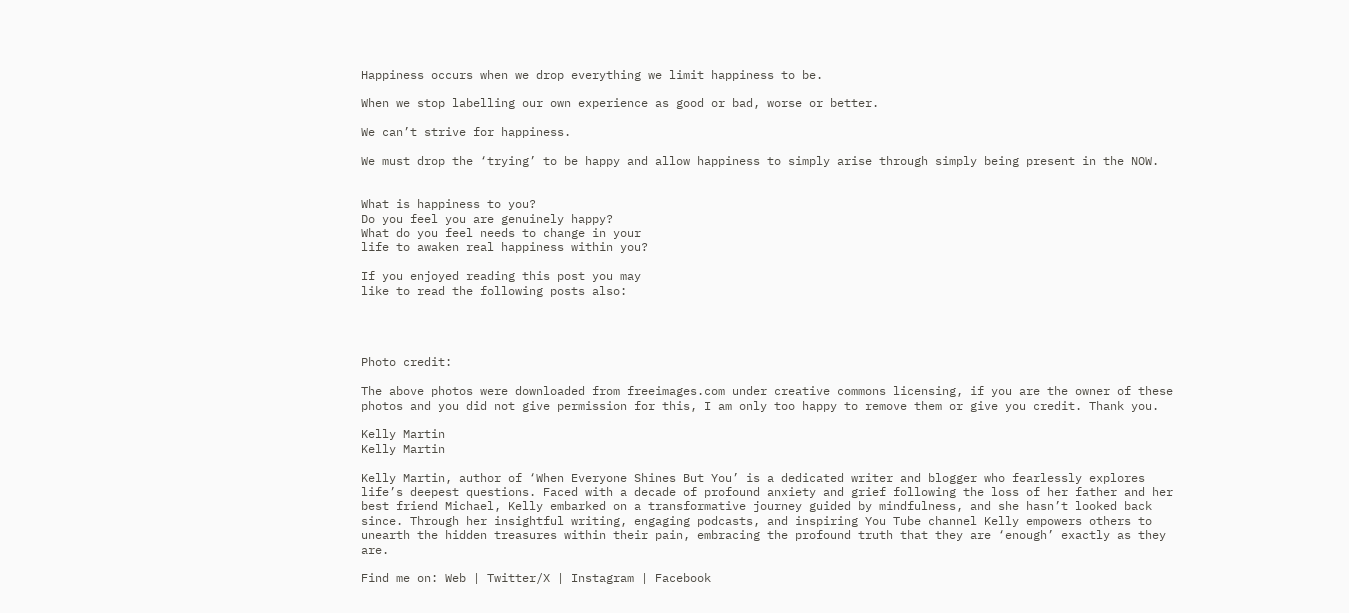Happiness occurs when we drop everything we limit happiness to be.

When we stop labelling our own experience as good or bad, worse or better.

We can’t strive for happiness.

We must drop the ‘trying’ to be happy and allow happiness to simply arise through simply being present in the NOW.


What is happiness to you?
Do you feel you are genuinely happy?
What do you feel needs to change in your
life to awaken real happiness within you?

If you enjoyed reading this post you may
like to read the following posts also:




Photo credit:

The above photos were downloaded from freeimages.com under creative commons licensing, if you are the owner of these photos and you did not give permission for this, I am only too happy to remove them or give you credit. Thank you.

Kelly Martin
Kelly Martin

Kelly Martin, author of ‘When Everyone Shines But You’ is a dedicated writer and blogger who fearlessly explores life’s deepest questions. Faced with a decade of profound anxiety and grief following the loss of her father and her best friend Michael, Kelly embarked on a transformative journey guided by mindfulness, and she hasn’t looked back since. Through her insightful writing, engaging podcasts, and inspiring You Tube channel Kelly empowers others to unearth the hidden treasures within their pain, embracing the profound truth that they are ‘enough’ exactly as they are.

Find me on: Web | Twitter/X | Instagram | Facebook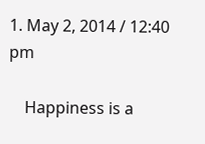1. May 2, 2014 / 12:40 pm

    Happiness is a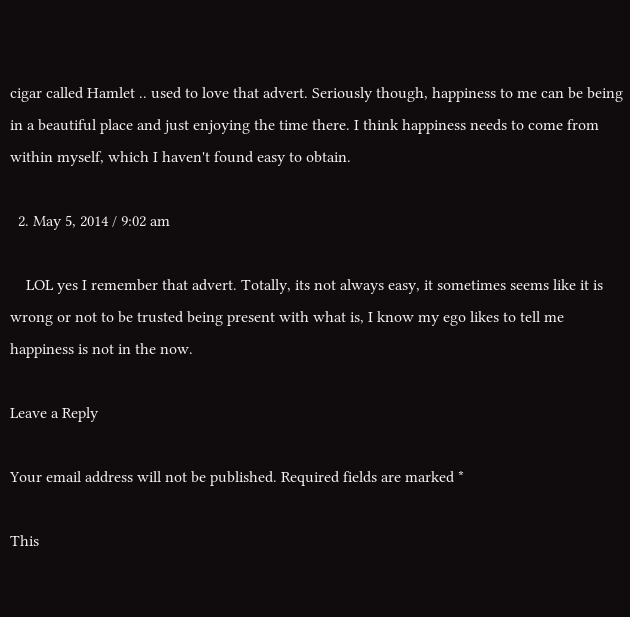cigar called Hamlet .. used to love that advert. Seriously though, happiness to me can be being in a beautiful place and just enjoying the time there. I think happiness needs to come from within myself, which I haven't found easy to obtain.

  2. May 5, 2014 / 9:02 am

    LOL yes I remember that advert. Totally, its not always easy, it sometimes seems like it is wrong or not to be trusted being present with what is, I know my ego likes to tell me happiness is not in the now.

Leave a Reply

Your email address will not be published. Required fields are marked *

This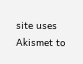site uses Akismet to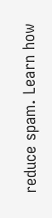reduce spam. Learn how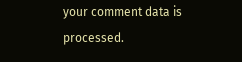your comment data is processed.